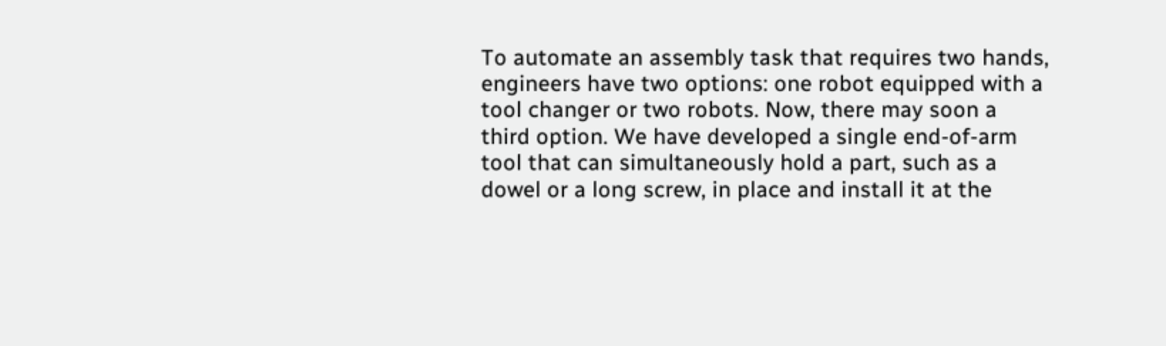To automate an assembly task that requires two hands, engineers have two options: one robot equipped with a tool changer or two robots. Now, there may soon a third option. We have developed a single end-of-arm tool that can simultaneously hold a part, such as a dowel or a long screw, in place and install it at the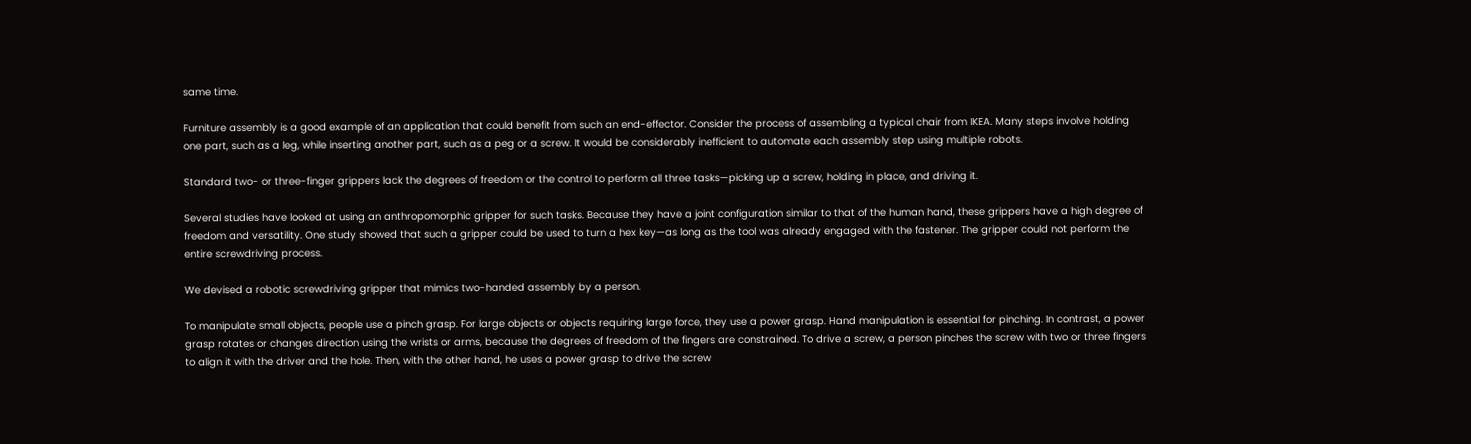same time.

Furniture assembly is a good example of an application that could benefit from such an end-effector. Consider the process of assembling a typical chair from IKEA. Many steps involve holding one part, such as a leg, while inserting another part, such as a peg or a screw. It would be considerably inefficient to automate each assembly step using multiple robots.

Standard two- or three-finger grippers lack the degrees of freedom or the control to perform all three tasks—picking up a screw, holding in place, and driving it.

Several studies have looked at using an anthropomorphic gripper for such tasks. Because they have a joint configuration similar to that of the human hand, these grippers have a high degree of freedom and versatility. One study showed that such a gripper could be used to turn a hex key—as long as the tool was already engaged with the fastener. The gripper could not perform the entire screwdriving process.

We devised a robotic screwdriving gripper that mimics two-handed assembly by a person.

To manipulate small objects, people use a pinch grasp. For large objects or objects requiring large force, they use a power grasp. Hand manipulation is essential for pinching. In contrast, a power grasp rotates or changes direction using the wrists or arms, because the degrees of freedom of the fingers are constrained. To drive a screw, a person pinches the screw with two or three fingers to align it with the driver and the hole. Then, with the other hand, he uses a power grasp to drive the screw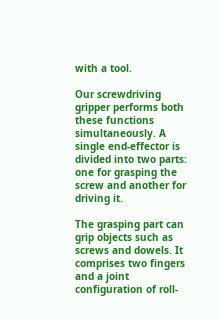with a tool.

Our screwdriving gripper performs both these functions simultaneously. A single end-effector is divided into two parts: one for grasping the screw and another for driving it.

The grasping part can grip objects such as screws and dowels. It comprises two fingers and a joint configuration of roll-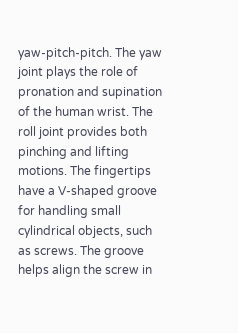yaw-pitch-pitch. The yaw joint plays the role of pronation and supination of the human wrist. The roll joint provides both pinching and lifting motions. The fingertips have a V-shaped groove for handling small cylindrical objects, such as screws. The groove helps align the screw in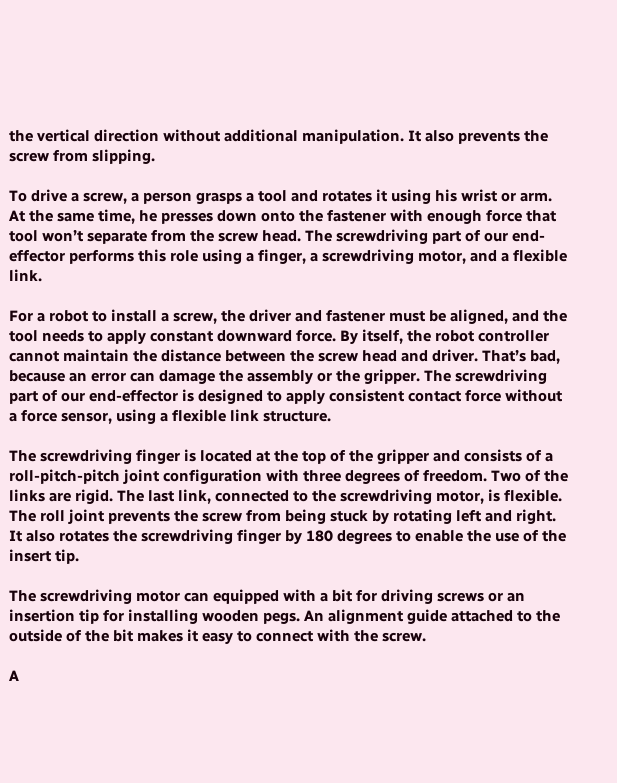the vertical direction without additional manipulation. It also prevents the screw from slipping.

To drive a screw, a person grasps a tool and rotates it using his wrist or arm. At the same time, he presses down onto the fastener with enough force that tool won’t separate from the screw head. The screwdriving part of our end-effector performs this role using a finger, a screwdriving motor, and a flexible link.

For a robot to install a screw, the driver and fastener must be aligned, and the tool needs to apply constant downward force. By itself, the robot controller cannot maintain the distance between the screw head and driver. That’s bad, because an error can damage the assembly or the gripper. The screwdriving part of our end-effector is designed to apply consistent contact force without a force sensor, using a flexible link structure.

The screwdriving finger is located at the top of the gripper and consists of a roll-pitch-pitch joint configuration with three degrees of freedom. Two of the links are rigid. The last link, connected to the screwdriving motor, is flexible. The roll joint prevents the screw from being stuck by rotating left and right. It also rotates the screwdriving finger by 180 degrees to enable the use of the insert tip.

The screwdriving motor can equipped with a bit for driving screws or an insertion tip for installing wooden pegs. An alignment guide attached to the outside of the bit makes it easy to connect with the screw.

A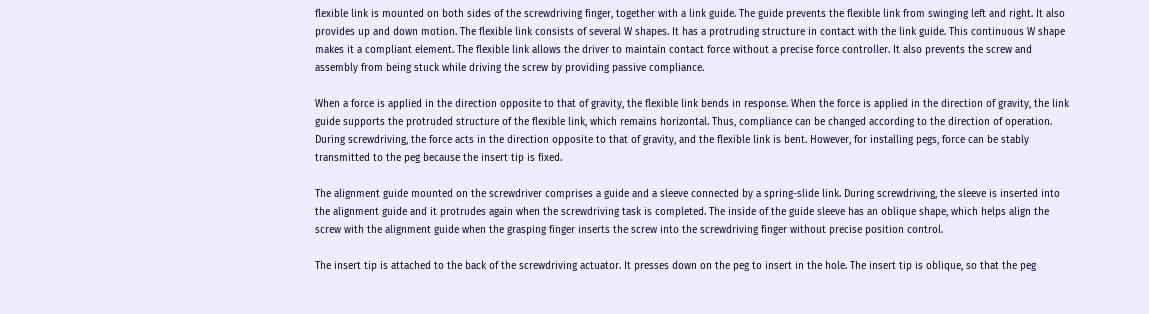flexible link is mounted on both sides of the screwdriving finger, together with a link guide. The guide prevents the flexible link from swinging left and right. It also provides up and down motion. The flexible link consists of several W shapes. It has a protruding structure in contact with the link guide. This continuous W shape makes it a compliant element. The flexible link allows the driver to maintain contact force without a precise force controller. It also prevents the screw and assembly from being stuck while driving the screw by providing passive compliance.

When a force is applied in the direction opposite to that of gravity, the flexible link bends in response. When the force is applied in the direction of gravity, the link guide supports the protruded structure of the flexible link, which remains horizontal. Thus, compliance can be changed according to the direction of operation. During screwdriving, the force acts in the direction opposite to that of gravity, and the flexible link is bent. However, for installing pegs, force can be stably transmitted to the peg because the insert tip is fixed.

The alignment guide mounted on the screwdriver comprises a guide and a sleeve connected by a spring-slide link. During screwdriving, the sleeve is inserted into the alignment guide and it protrudes again when the screwdriving task is completed. The inside of the guide sleeve has an oblique shape, which helps align the screw with the alignment guide when the grasping finger inserts the screw into the screwdriving finger without precise position control.

The insert tip is attached to the back of the screwdriving actuator. It presses down on the peg to insert in the hole. The insert tip is oblique, so that the peg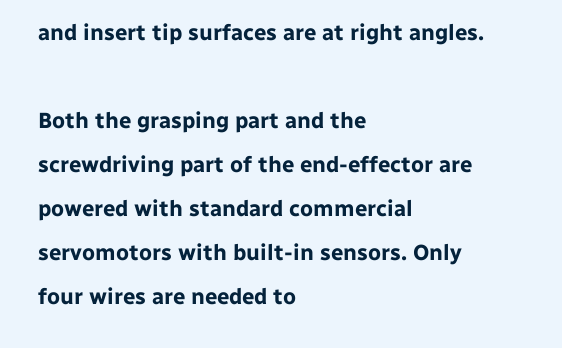and insert tip surfaces are at right angles.

Both the grasping part and the screwdriving part of the end-effector are powered with standard commercial servomotors with built-in sensors. Only four wires are needed to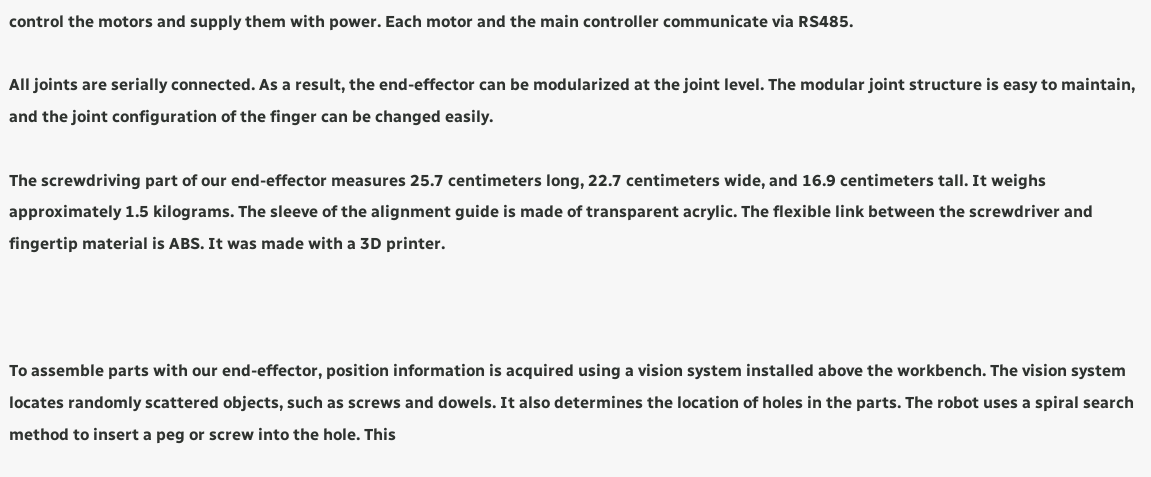control the motors and supply them with power. Each motor and the main controller communicate via RS485.

All joints are serially connected. As a result, the end-effector can be modularized at the joint level. The modular joint structure is easy to maintain, and the joint configuration of the finger can be changed easily.

The screwdriving part of our end-effector measures 25.7 centimeters long, 22.7 centimeters wide, and 16.9 centimeters tall. It weighs approximately 1.5 kilograms. The sleeve of the alignment guide is made of transparent acrylic. The flexible link between the screwdriver and fingertip material is ABS. It was made with a 3D printer.



To assemble parts with our end-effector, position information is acquired using a vision system installed above the workbench. The vision system locates randomly scattered objects, such as screws and dowels. It also determines the location of holes in the parts. The robot uses a spiral search method to insert a peg or screw into the hole. This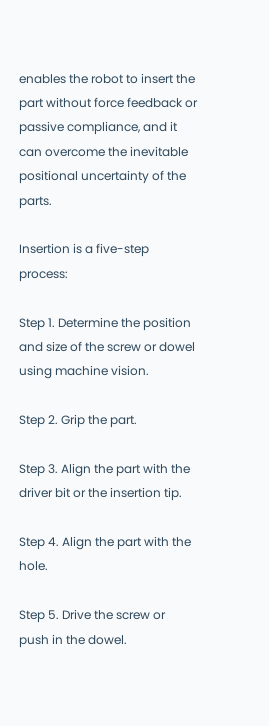enables the robot to insert the part without force feedback or passive compliance, and it can overcome the inevitable positional uncertainty of the parts.

Insertion is a five-step process:

Step 1. Determine the position and size of the screw or dowel using machine vision.

Step 2. Grip the part.

Step 3. Align the part with the driver bit or the insertion tip.

Step 4. Align the part with the hole.

Step 5. Drive the screw or push in the dowel.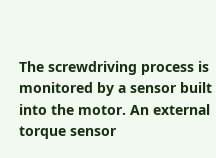The screwdriving process is monitored by a sensor built into the motor. An external torque sensor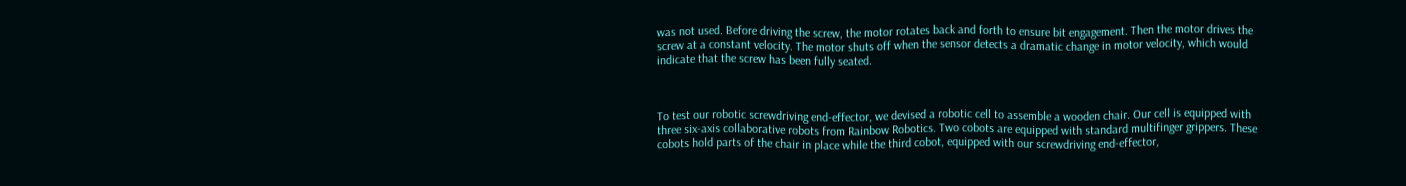was not used. Before driving the screw, the motor rotates back and forth to ensure bit engagement. Then the motor drives the screw at a constant velocity. The motor shuts off when the sensor detects a dramatic change in motor velocity, which would indicate that the screw has been fully seated.



To test our robotic screwdriving end-effector, we devised a robotic cell to assemble a wooden chair. Our cell is equipped with three six-axis collaborative robots from Rainbow Robotics. Two cobots are equipped with standard multifinger grippers. These cobots hold parts of the chair in place while the third cobot, equipped with our screwdriving end-effector,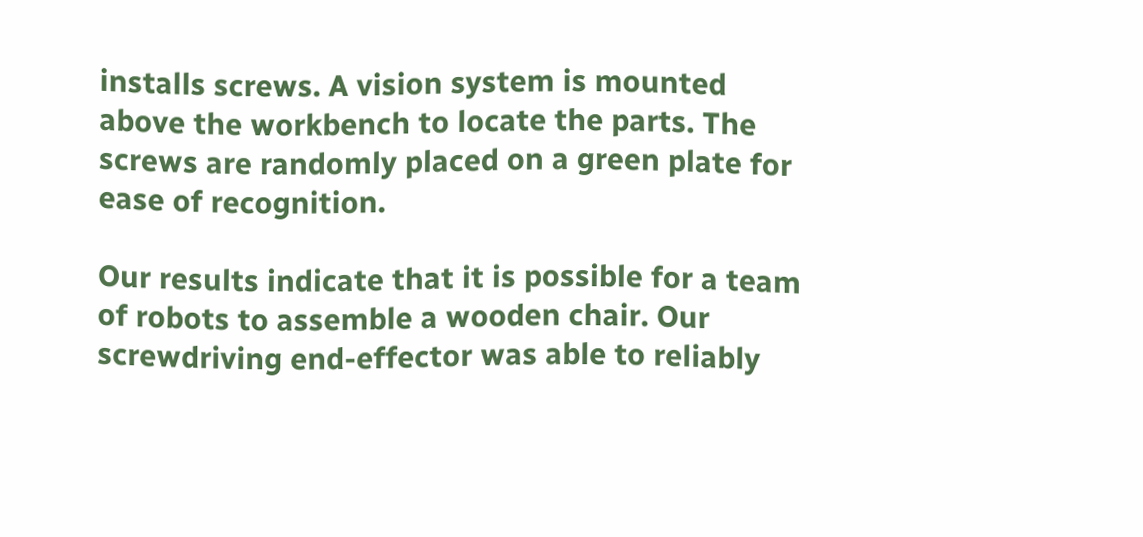installs screws. A vision system is mounted above the workbench to locate the parts. The screws are randomly placed on a green plate for ease of recognition.

Our results indicate that it is possible for a team of robots to assemble a wooden chair. Our screwdriving end-effector was able to reliably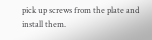pick up screws from the plate and install them.